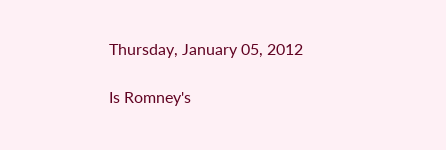Thursday, January 05, 2012

Is Romney's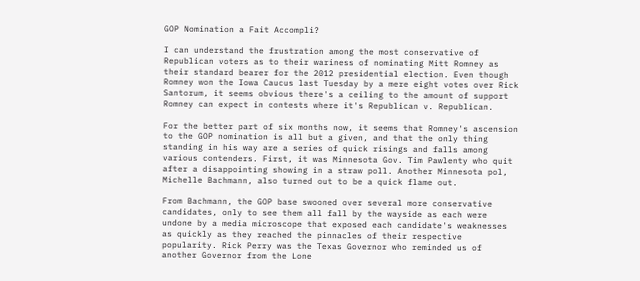GOP Nomination a Fait Accompli?

I can understand the frustration among the most conservative of Republican voters as to their wariness of nominating Mitt Romney as their standard bearer for the 2012 presidential election. Even though Romney won the Iowa Caucus last Tuesday by a mere eight votes over Rick Santorum, it seems obvious there's a ceiling to the amount of support Romney can expect in contests where it's Republican v. Republican.

For the better part of six months now, it seems that Romney's ascension to the GOP nomination is all but a given, and that the only thing standing in his way are a series of quick risings and falls among various contenders. First, it was Minnesota Gov. Tim Pawlenty who quit after a disappointing showing in a straw poll. Another Minnesota pol, Michelle Bachmann, also turned out to be a quick flame out.

From Bachmann, the GOP base swooned over several more conservative candidates, only to see them all fall by the wayside as each were undone by a media microscope that exposed each candidate's weaknesses as quickly as they reached the pinnacles of their respective popularity. Rick Perry was the Texas Governor who reminded us of another Governor from the Lone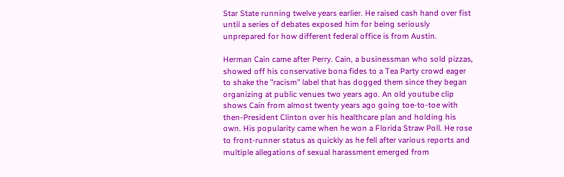Star State running twelve years earlier. He raised cash hand over fist until a series of debates exposed him for being seriously unprepared for how different federal office is from Austin.

Herman Cain came after Perry. Cain, a businessman who sold pizzas, showed off his conservative bona fides to a Tea Party crowd eager to shake the "racism" label that has dogged them since they began organizing at public venues two years ago. An old youtube clip shows Cain from almost twenty years ago going toe-to-toe with then-President Clinton over his healthcare plan and holding his own. His popularity came when he won a Florida Straw Poll. He rose to front-runner status as quickly as he fell after various reports and multiple allegations of sexual harassment emerged from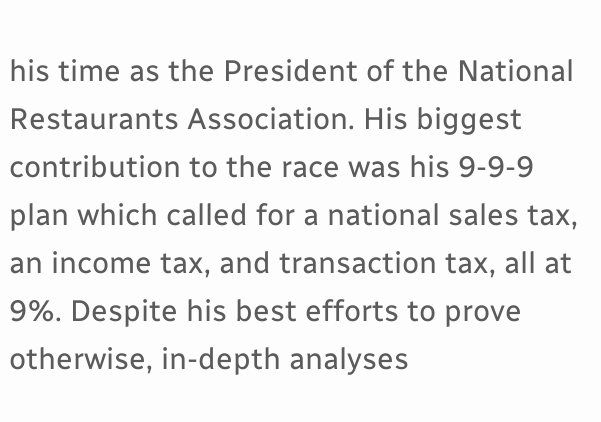his time as the President of the National Restaurants Association. His biggest contribution to the race was his 9-9-9 plan which called for a national sales tax, an income tax, and transaction tax, all at 9%. Despite his best efforts to prove otherwise, in-depth analyses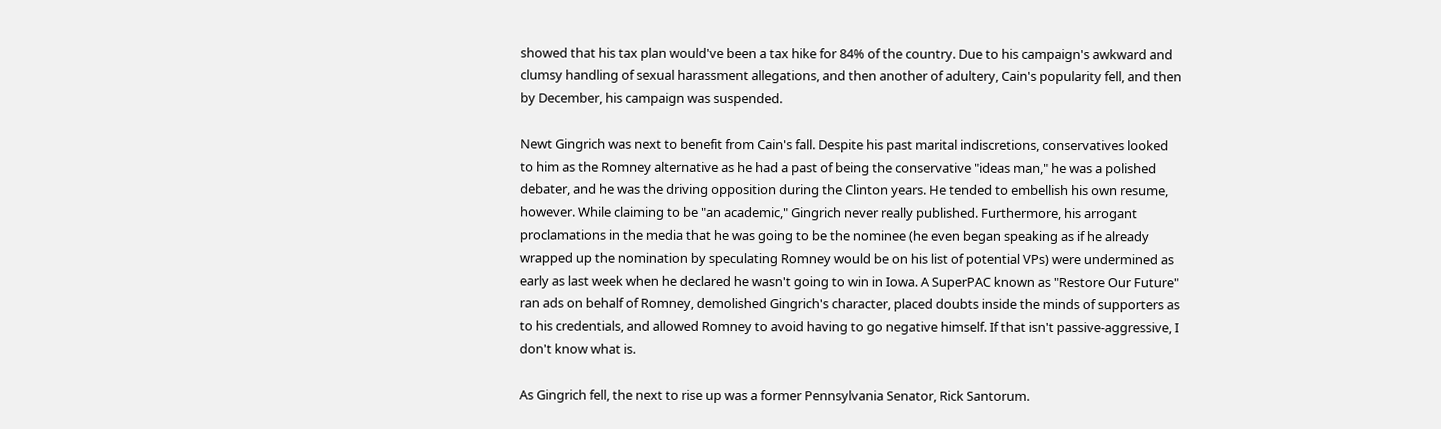showed that his tax plan would've been a tax hike for 84% of the country. Due to his campaign's awkward and clumsy handling of sexual harassment allegations, and then another of adultery, Cain's popularity fell, and then by December, his campaign was suspended.

Newt Gingrich was next to benefit from Cain's fall. Despite his past marital indiscretions, conservatives looked to him as the Romney alternative as he had a past of being the conservative "ideas man," he was a polished debater, and he was the driving opposition during the Clinton years. He tended to embellish his own resume, however. While claiming to be "an academic," Gingrich never really published. Furthermore, his arrogant proclamations in the media that he was going to be the nominee (he even began speaking as if he already wrapped up the nomination by speculating Romney would be on his list of potential VPs) were undermined as early as last week when he declared he wasn't going to win in Iowa. A SuperPAC known as "Restore Our Future" ran ads on behalf of Romney, demolished Gingrich's character, placed doubts inside the minds of supporters as to his credentials, and allowed Romney to avoid having to go negative himself. If that isn't passive-aggressive, I don't know what is.

As Gingrich fell, the next to rise up was a former Pennsylvania Senator, Rick Santorum.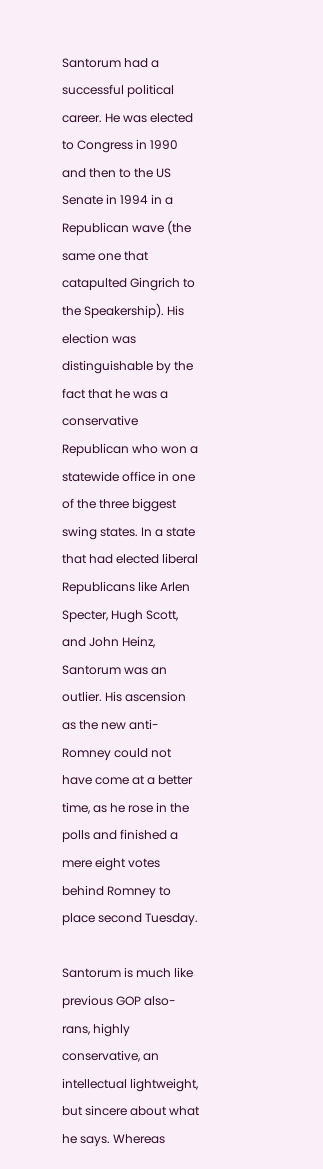Santorum had a successful political career. He was elected to Congress in 1990 and then to the US Senate in 1994 in a Republican wave (the same one that catapulted Gingrich to the Speakership). His election was distinguishable by the fact that he was a conservative Republican who won a statewide office in one of the three biggest swing states. In a state that had elected liberal Republicans like Arlen Specter, Hugh Scott, and John Heinz, Santorum was an outlier. His ascension as the new anti-Romney could not have come at a better time, as he rose in the polls and finished a mere eight votes behind Romney to place second Tuesday.

Santorum is much like previous GOP also-rans, highly conservative, an intellectual lightweight, but sincere about what he says. Whereas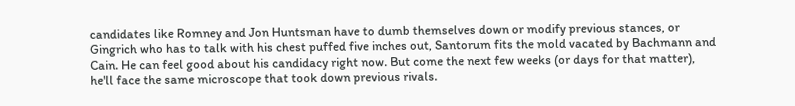candidates like Romney and Jon Huntsman have to dumb themselves down or modify previous stances, or Gingrich who has to talk with his chest puffed five inches out, Santorum fits the mold vacated by Bachmann and Cain. He can feel good about his candidacy right now. But come the next few weeks (or days for that matter), he'll face the same microscope that took down previous rivals.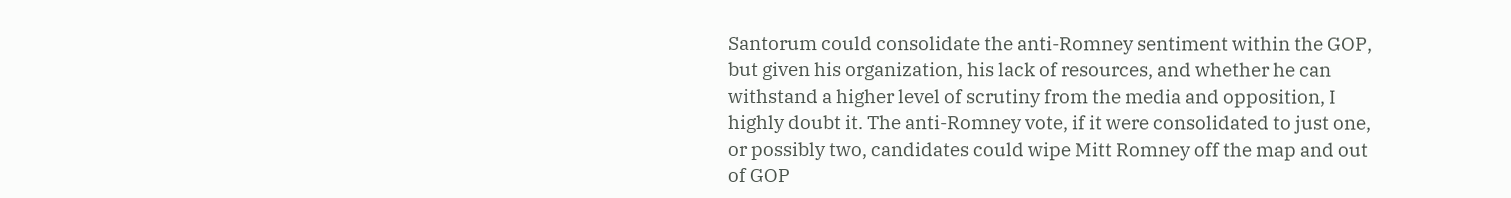Santorum could consolidate the anti-Romney sentiment within the GOP, but given his organization, his lack of resources, and whether he can withstand a higher level of scrutiny from the media and opposition, I highly doubt it. The anti-Romney vote, if it were consolidated to just one, or possibly two, candidates could wipe Mitt Romney off the map and out of GOP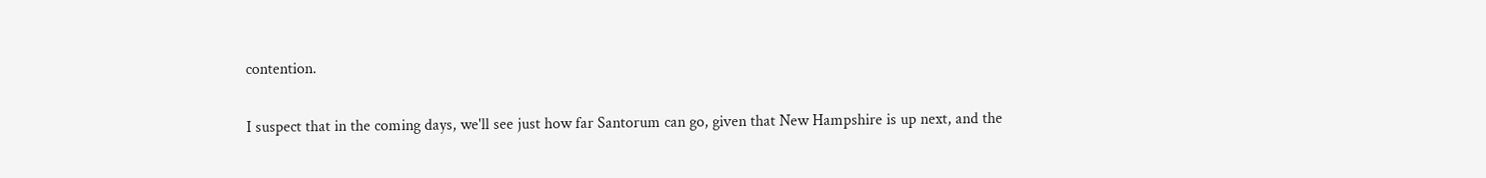contention.

I suspect that in the coming days, we'll see just how far Santorum can go, given that New Hampshire is up next, and the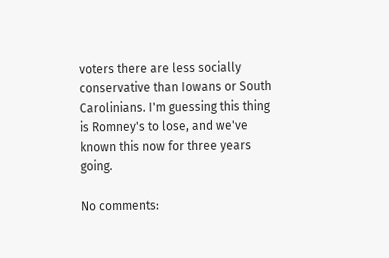voters there are less socially conservative than Iowans or South Carolinians. I'm guessing this thing is Romney's to lose, and we've known this now for three years going.

No comments: